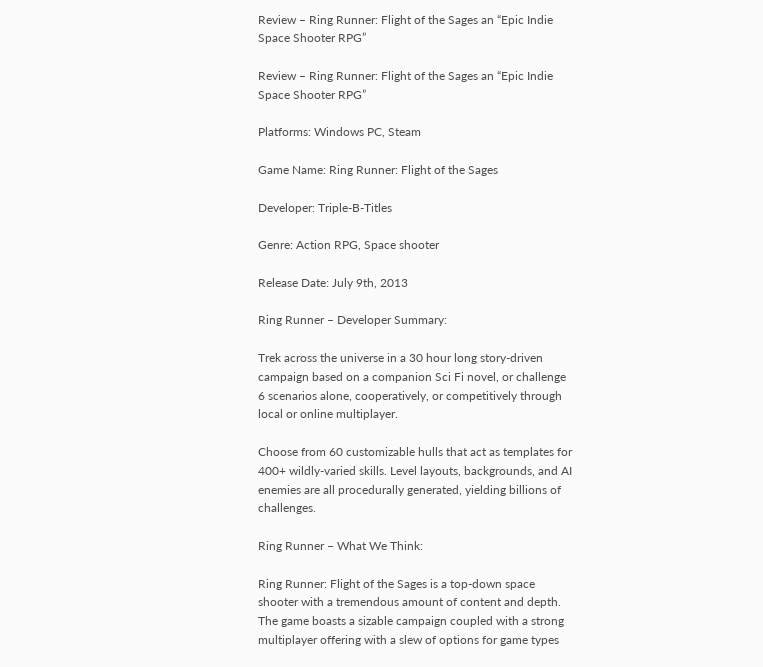Review – Ring Runner: Flight of the Sages an “Epic Indie Space Shooter RPG”

Review – Ring Runner: Flight of the Sages an “Epic Indie Space Shooter RPG”

Platforms: Windows PC, Steam

Game Name: Ring Runner: Flight of the Sages

Developer: Triple-B-Titles

Genre: Action RPG, Space shooter

Release Date: July 9th, 2013

Ring Runner – Developer Summary:

Trek across the universe in a 30 hour long story-driven campaign based on a companion Sci Fi novel, or challenge 6 scenarios alone, cooperatively, or competitively through local or online multiplayer.

Choose from 60 customizable hulls that act as templates for 400+ wildly-varied skills. Level layouts, backgrounds, and AI enemies are all procedurally generated, yielding billions of challenges.

Ring Runner – What We Think:

Ring Runner: Flight of the Sages is a top-down space shooter with a tremendous amount of content and depth. The game boasts a sizable campaign coupled with a strong multiplayer offering with a slew of options for game types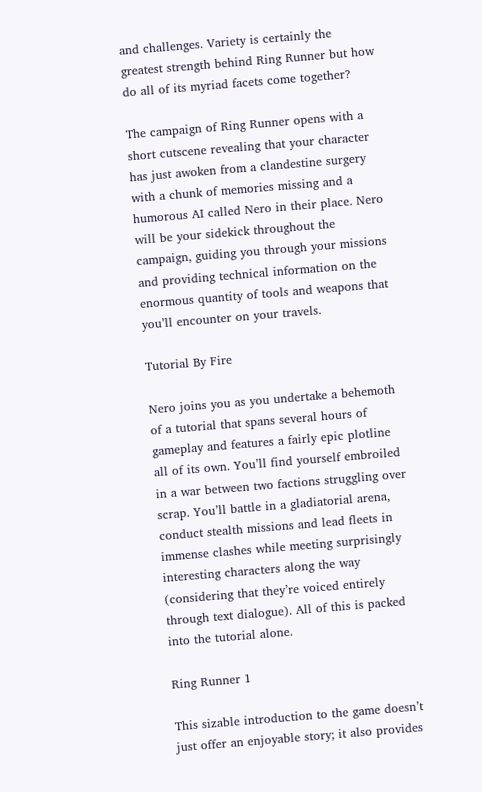and challenges. Variety is certainly the greatest strength behind Ring Runner but how do all of its myriad facets come together?

The campaign of Ring Runner opens with a short cutscene revealing that your character has just awoken from a clandestine surgery with a chunk of memories missing and a humorous AI called Nero in their place. Nero will be your sidekick throughout the campaign, guiding you through your missions and providing technical information on the enormous quantity of tools and weapons that you’ll encounter on your travels.

Tutorial By Fire

Nero joins you as you undertake a behemoth of a tutorial that spans several hours of gameplay and features a fairly epic plotline all of its own. You’ll find yourself embroiled in a war between two factions struggling over scrap. You’ll battle in a gladiatorial arena, conduct stealth missions and lead fleets in immense clashes while meeting surprisingly interesting characters along the way (considering that they’re voiced entirely through text dialogue). All of this is packed into the tutorial alone.

Ring Runner 1

This sizable introduction to the game doesn’t just offer an enjoyable story; it also provides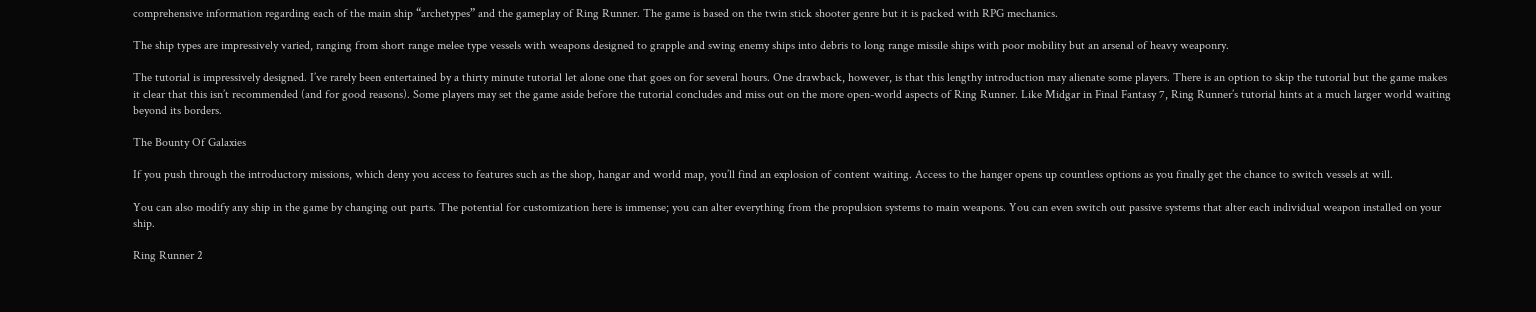comprehensive information regarding each of the main ship “archetypes” and the gameplay of Ring Runner. The game is based on the twin stick shooter genre but it is packed with RPG mechanics.

The ship types are impressively varied, ranging from short range melee type vessels with weapons designed to grapple and swing enemy ships into debris to long range missile ships with poor mobility but an arsenal of heavy weaponry.

The tutorial is impressively designed. I’ve rarely been entertained by a thirty minute tutorial let alone one that goes on for several hours. One drawback, however, is that this lengthy introduction may alienate some players. There is an option to skip the tutorial but the game makes it clear that this isn’t recommended (and for good reasons). Some players may set the game aside before the tutorial concludes and miss out on the more open-world aspects of Ring Runner. Like Midgar in Final Fantasy 7, Ring Runner’s tutorial hints at a much larger world waiting beyond its borders.

The Bounty Of Galaxies

If you push through the introductory missions, which deny you access to features such as the shop, hangar and world map, you’ll find an explosion of content waiting. Access to the hanger opens up countless options as you finally get the chance to switch vessels at will.

You can also modify any ship in the game by changing out parts. The potential for customization here is immense; you can alter everything from the propulsion systems to main weapons. You can even switch out passive systems that alter each individual weapon installed on your ship.

Ring Runner 2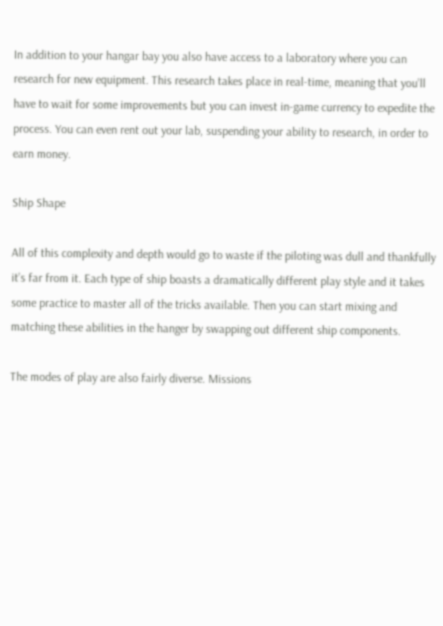In addition to your hangar bay you also have access to a laboratory where you can research for new equipment. This research takes place in real-time, meaning that you’ll have to wait for some improvements but you can invest in-game currency to expedite the process. You can even rent out your lab, suspending your ability to research, in order to earn money.

Ship Shape

All of this complexity and depth would go to waste if the piloting was dull and thankfully it’s far from it. Each type of ship boasts a dramatically different play style and it takes some practice to master all of the tricks available. Then you can start mixing and matching these abilities in the hanger by swapping out different ship components.

The modes of play are also fairly diverse. Missions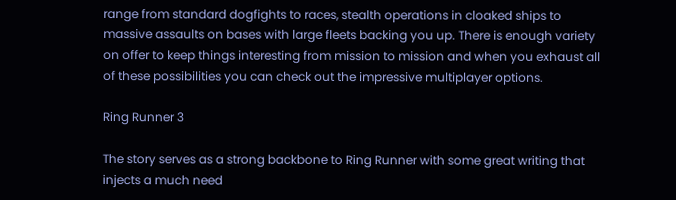range from standard dogfights to races, stealth operations in cloaked ships to massive assaults on bases with large fleets backing you up. There is enough variety on offer to keep things interesting from mission to mission and when you exhaust all of these possibilities you can check out the impressive multiplayer options.

Ring Runner 3

The story serves as a strong backbone to Ring Runner with some great writing that injects a much need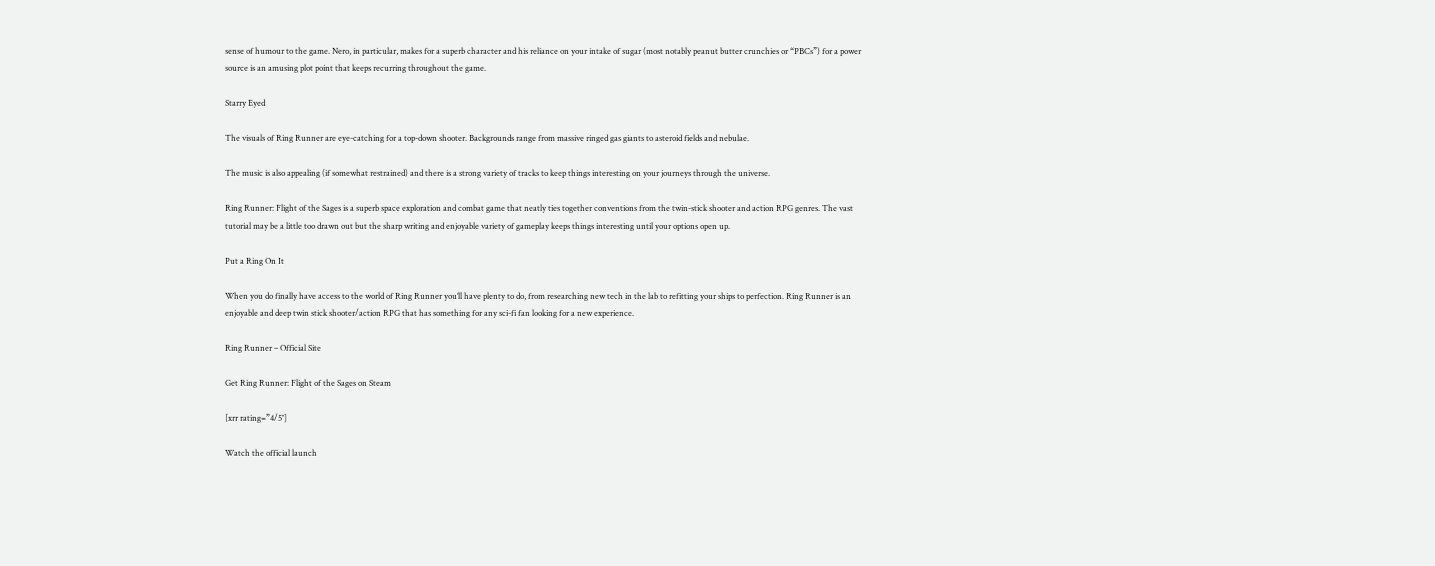sense of humour to the game. Nero, in particular, makes for a superb character and his reliance on your intake of sugar (most notably peanut butter crunchies or “PBCs”) for a power source is an amusing plot point that keeps recurring throughout the game.

Starry Eyed

The visuals of Ring Runner are eye-catching for a top-down shooter. Backgrounds range from massive ringed gas giants to asteroid fields and nebulae.

The music is also appealing (if somewhat restrained) and there is a strong variety of tracks to keep things interesting on your journeys through the universe.

Ring Runner: Flight of the Sages is a superb space exploration and combat game that neatly ties together conventions from the twin-stick shooter and action RPG genres. The vast tutorial may be a little too drawn out but the sharp writing and enjoyable variety of gameplay keeps things interesting until your options open up.

Put a Ring On It

When you do finally have access to the world of Ring Runner you’ll have plenty to do, from researching new tech in the lab to refitting your ships to perfection. Ring Runner is an enjoyable and deep twin stick shooter/action RPG that has something for any sci-fi fan looking for a new experience.

Ring Runner – Official Site

Get Ring Runner: Flight of the Sages on Steam

[xrr rating=”4/5″]

Watch the official launch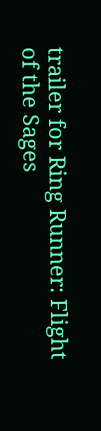trailer for Ring Runner: Flight of the Sages